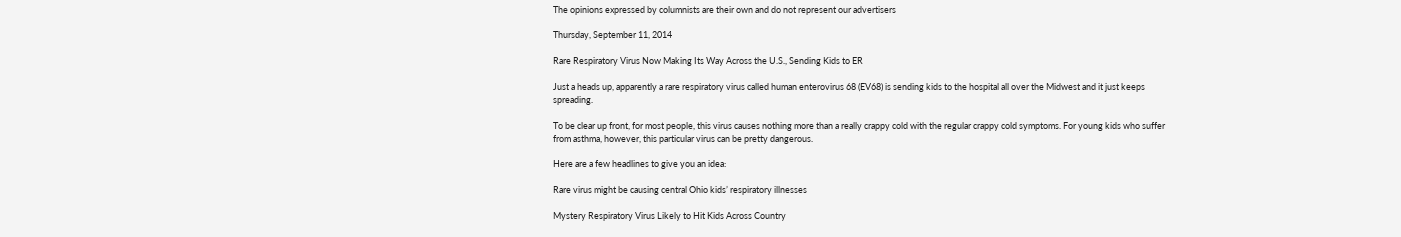The opinions expressed by columnists are their own and do not represent our advertisers

Thursday, September 11, 2014

Rare Respiratory Virus Now Making Its Way Across the U.S., Sending Kids to ER

Just a heads up, apparently a rare respiratory virus called human enterovirus 68 (EV68) is sending kids to the hospital all over the Midwest and it just keeps spreading.

To be clear up front, for most people, this virus causes nothing more than a really crappy cold with the regular crappy cold symptoms. For young kids who suffer from asthma, however, this particular virus can be pretty dangerous.

Here are a few headlines to give you an idea:

Rare virus might be causing central Ohio kids’ respiratory illnesses

Mystery Respiratory Virus Likely to Hit Kids Across Country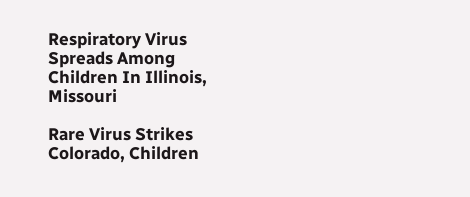Respiratory Virus Spreads Among Children In Illinois, Missouri

Rare Virus Strikes Colorado, Children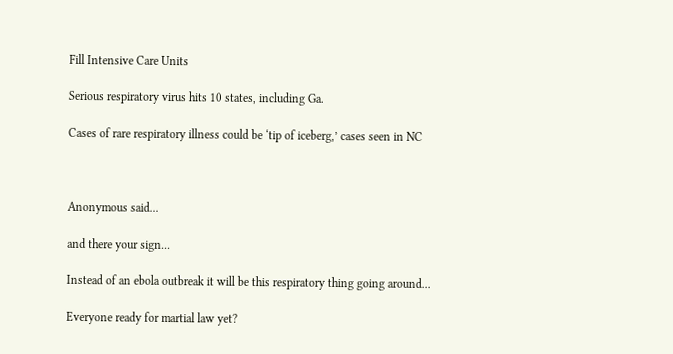Fill Intensive Care Units

Serious respiratory virus hits 10 states, including Ga.

Cases of rare respiratory illness could be ‘tip of iceberg,’ cases seen in NC



Anonymous said...

and there your sign...

Instead of an ebola outbreak it will be this respiratory thing going around...

Everyone ready for martial law yet?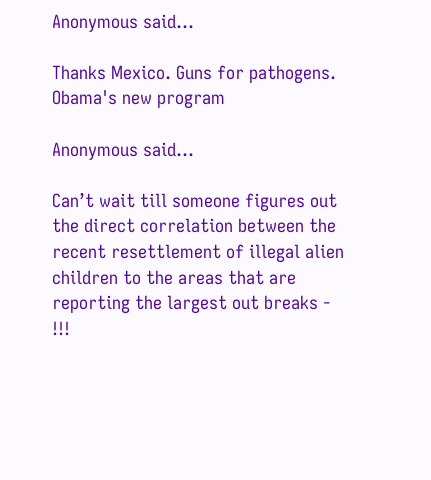Anonymous said...

Thanks Mexico. Guns for pathogens. Obama's new program

Anonymous said...

Can’t wait till someone figures out the direct correlation between the recent resettlement of illegal alien children to the areas that are reporting the largest out breaks - !!!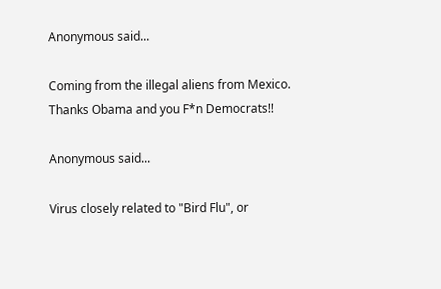Anonymous said...

Coming from the illegal aliens from Mexico. Thanks Obama and you F*n Democrats!!

Anonymous said...

Virus closely related to "Bird Flu", or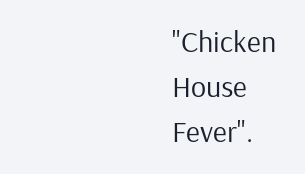"Chicken House Fever".